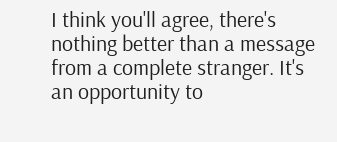I think you'll agree, there's nothing better than a message from a complete stranger. It's an opportunity to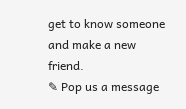get to know someone and make a new friend.
✎ Pop us a message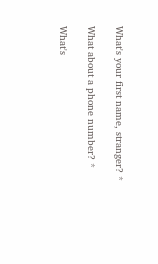What's your first name, stranger? *

What about a phone number? *

What's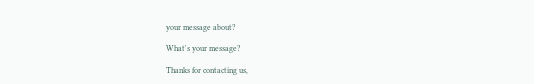your message about?

What's your message?

Thanks for contacting us,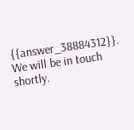{{answer_38884312}}. We will be in touch shortly.